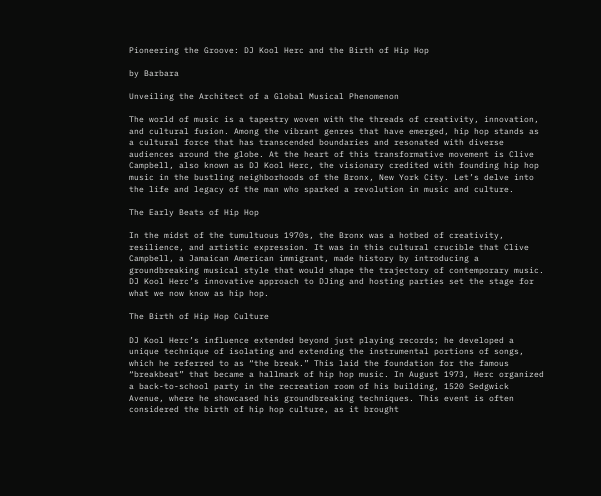Pioneering the Groove: DJ Kool Herc and the Birth of Hip Hop

by Barbara

Unveiling the Architect of a Global Musical Phenomenon

The world of music is a tapestry woven with the threads of creativity, innovation, and cultural fusion. Among the vibrant genres that have emerged, hip hop stands as a cultural force that has transcended boundaries and resonated with diverse audiences around the globe. At the heart of this transformative movement is Clive Campbell, also known as DJ Kool Herc, the visionary credited with founding hip hop music in the bustling neighborhoods of the Bronx, New York City. Let’s delve into the life and legacy of the man who sparked a revolution in music and culture.

The Early Beats of Hip Hop

In the midst of the tumultuous 1970s, the Bronx was a hotbed of creativity, resilience, and artistic expression. It was in this cultural crucible that Clive Campbell, a Jamaican American immigrant, made history by introducing a groundbreaking musical style that would shape the trajectory of contemporary music. DJ Kool Herc’s innovative approach to DJing and hosting parties set the stage for what we now know as hip hop.

The Birth of Hip Hop Culture

DJ Kool Herc’s influence extended beyond just playing records; he developed a unique technique of isolating and extending the instrumental portions of songs, which he referred to as “the break.” This laid the foundation for the famous “breakbeat” that became a hallmark of hip hop music. In August 1973, Herc organized a back-to-school party in the recreation room of his building, 1520 Sedgwick Avenue, where he showcased his groundbreaking techniques. This event is often considered the birth of hip hop culture, as it brought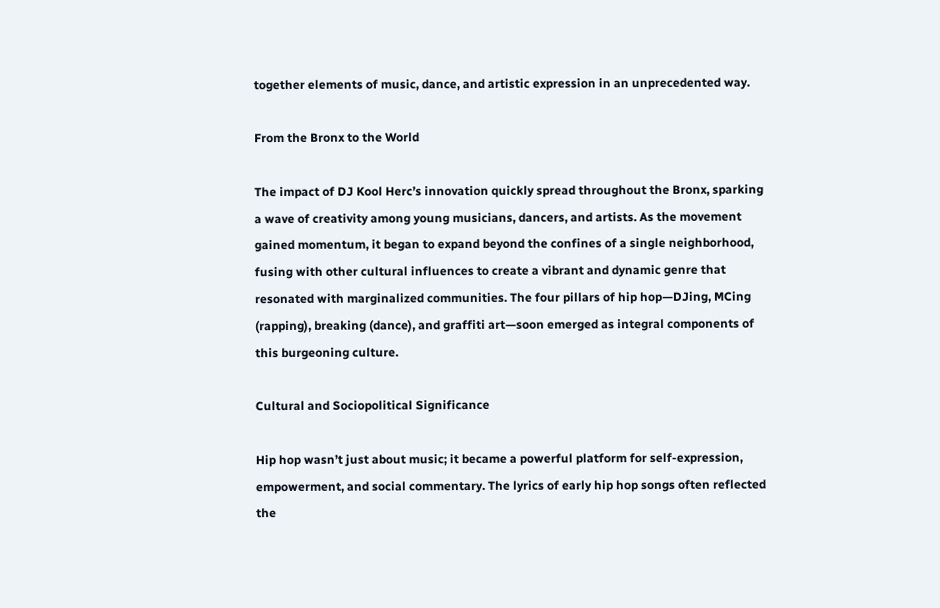together elements of music, dance, and artistic expression in an unprecedented way.

From the Bronx to the World

The impact of DJ Kool Herc’s innovation quickly spread throughout the Bronx, sparking a wave of creativity among young musicians, dancers, and artists. As the movement gained momentum, it began to expand beyond the confines of a single neighborhood, fusing with other cultural influences to create a vibrant and dynamic genre that resonated with marginalized communities. The four pillars of hip hop—DJing, MCing (rapping), breaking (dance), and graffiti art—soon emerged as integral components of this burgeoning culture.

Cultural and Sociopolitical Significance

Hip hop wasn’t just about music; it became a powerful platform for self-expression, empowerment, and social commentary. The lyrics of early hip hop songs often reflected the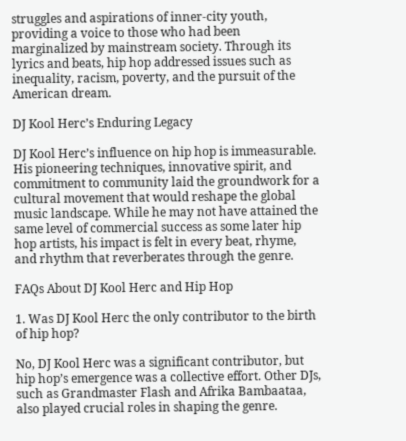struggles and aspirations of inner-city youth, providing a voice to those who had been marginalized by mainstream society. Through its lyrics and beats, hip hop addressed issues such as inequality, racism, poverty, and the pursuit of the American dream.

DJ Kool Herc’s Enduring Legacy

DJ Kool Herc’s influence on hip hop is immeasurable. His pioneering techniques, innovative spirit, and commitment to community laid the groundwork for a cultural movement that would reshape the global music landscape. While he may not have attained the same level of commercial success as some later hip hop artists, his impact is felt in every beat, rhyme, and rhythm that reverberates through the genre.

FAQs About DJ Kool Herc and Hip Hop

1. Was DJ Kool Herc the only contributor to the birth of hip hop?

No, DJ Kool Herc was a significant contributor, but hip hop’s emergence was a collective effort. Other DJs, such as Grandmaster Flash and Afrika Bambaataa, also played crucial roles in shaping the genre.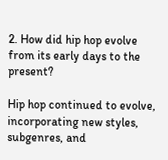2. How did hip hop evolve from its early days to the present?

Hip hop continued to evolve, incorporating new styles, subgenres, and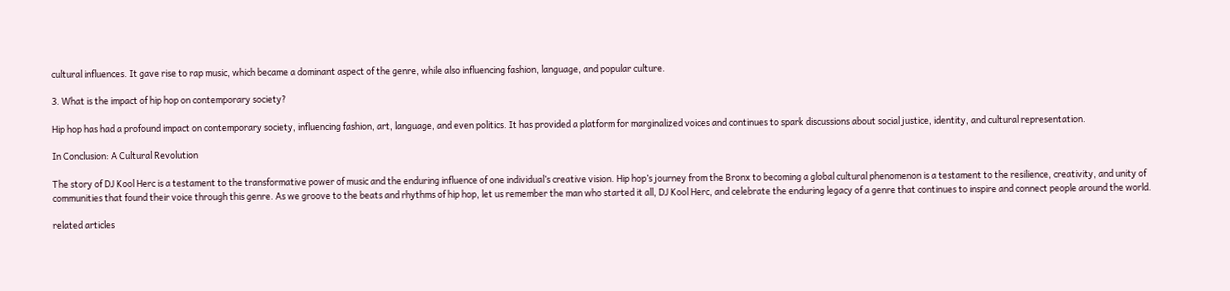cultural influences. It gave rise to rap music, which became a dominant aspect of the genre, while also influencing fashion, language, and popular culture.

3. What is the impact of hip hop on contemporary society?

Hip hop has had a profound impact on contemporary society, influencing fashion, art, language, and even politics. It has provided a platform for marginalized voices and continues to spark discussions about social justice, identity, and cultural representation.

In Conclusion: A Cultural Revolution

The story of DJ Kool Herc is a testament to the transformative power of music and the enduring influence of one individual’s creative vision. Hip hop’s journey from the Bronx to becoming a global cultural phenomenon is a testament to the resilience, creativity, and unity of communities that found their voice through this genre. As we groove to the beats and rhythms of hip hop, let us remember the man who started it all, DJ Kool Herc, and celebrate the enduring legacy of a genre that continues to inspire and connect people around the world.

related articles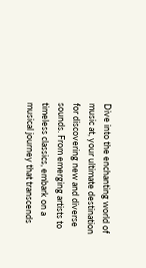Dive into the enchanting world of music at, your ultimate destination for discovering new and diverse sounds. From emerging artists to timeless classics, embark on a musical journey that transcends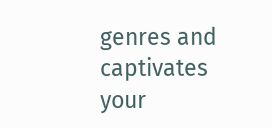genres and captivates your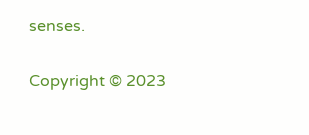senses.

Copyright © 2023